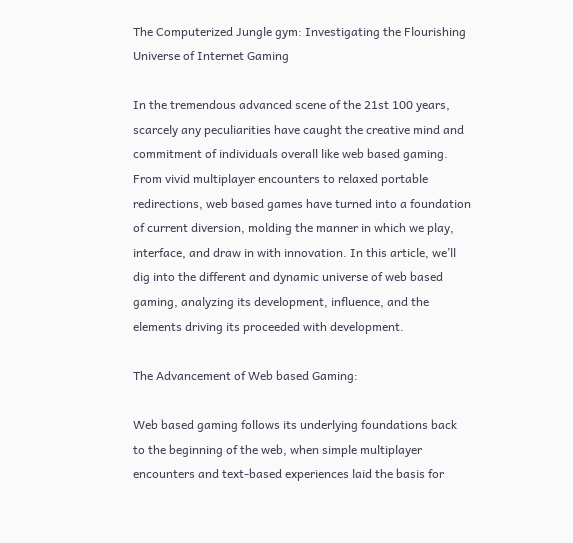The Computerized Jungle gym: Investigating the Flourishing Universe of Internet Gaming

In the tremendous advanced scene of the 21st 100 years, scarcely any peculiarities have caught the creative mind and commitment of individuals overall like web based gaming. From vivid multiplayer encounters to relaxed portable redirections, web based games have turned into a foundation of current diversion, molding the manner in which we play, interface, and draw in with innovation. In this article, we’ll dig into the different and dynamic universe of web based gaming, analyzing its development, influence, and the elements driving its proceeded with development.

The Advancement of Web based Gaming:

Web based gaming follows its underlying foundations back to the beginning of the web, when simple multiplayer encounters and text-based experiences laid the basis for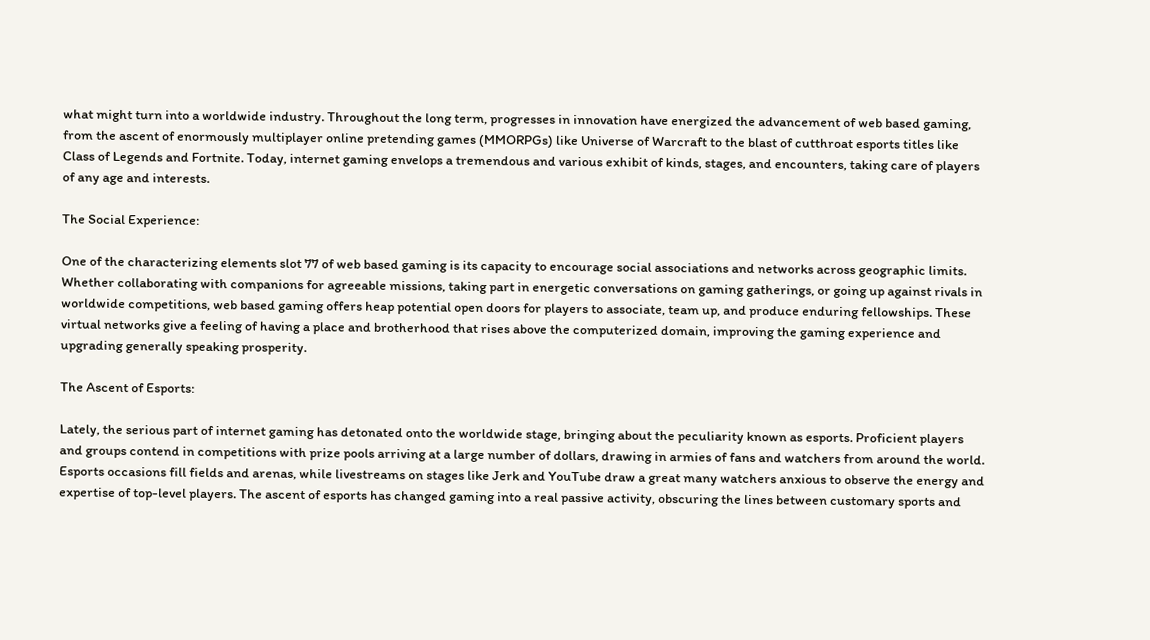what might turn into a worldwide industry. Throughout the long term, progresses in innovation have energized the advancement of web based gaming, from the ascent of enormously multiplayer online pretending games (MMORPGs) like Universe of Warcraft to the blast of cutthroat esports titles like Class of Legends and Fortnite. Today, internet gaming envelops a tremendous and various exhibit of kinds, stages, and encounters, taking care of players of any age and interests.

The Social Experience:

One of the characterizing elements slot 77 of web based gaming is its capacity to encourage social associations and networks across geographic limits. Whether collaborating with companions for agreeable missions, taking part in energetic conversations on gaming gatherings, or going up against rivals in worldwide competitions, web based gaming offers heap potential open doors for players to associate, team up, and produce enduring fellowships. These virtual networks give a feeling of having a place and brotherhood that rises above the computerized domain, improving the gaming experience and upgrading generally speaking prosperity.

The Ascent of Esports:

Lately, the serious part of internet gaming has detonated onto the worldwide stage, bringing about the peculiarity known as esports. Proficient players and groups contend in competitions with prize pools arriving at a large number of dollars, drawing in armies of fans and watchers from around the world. Esports occasions fill fields and arenas, while livestreams on stages like Jerk and YouTube draw a great many watchers anxious to observe the energy and expertise of top-level players. The ascent of esports has changed gaming into a real passive activity, obscuring the lines between customary sports and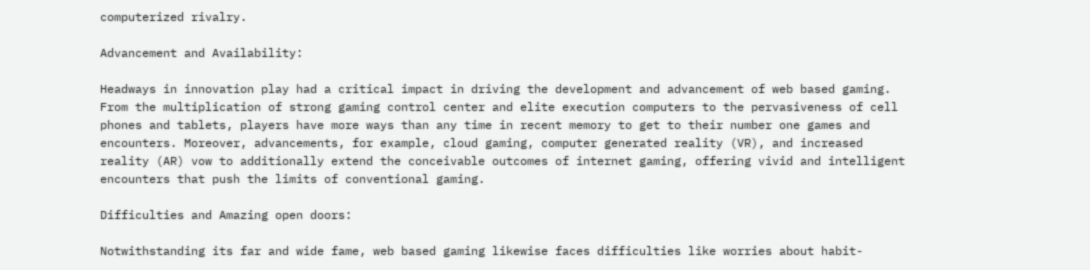computerized rivalry.

Advancement and Availability:

Headways in innovation play had a critical impact in driving the development and advancement of web based gaming. From the multiplication of strong gaming control center and elite execution computers to the pervasiveness of cell phones and tablets, players have more ways than any time in recent memory to get to their number one games and encounters. Moreover, advancements, for example, cloud gaming, computer generated reality (VR), and increased reality (AR) vow to additionally extend the conceivable outcomes of internet gaming, offering vivid and intelligent encounters that push the limits of conventional gaming.

Difficulties and Amazing open doors:

Notwithstanding its far and wide fame, web based gaming likewise faces difficulties like worries about habit-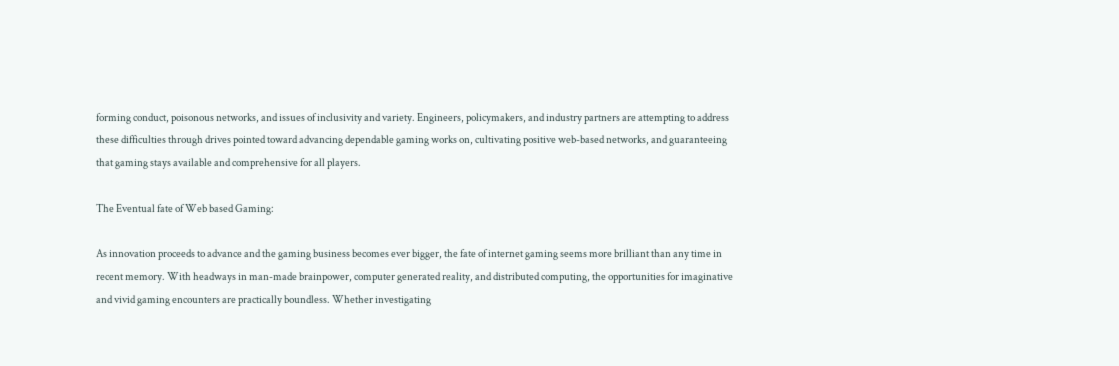forming conduct, poisonous networks, and issues of inclusivity and variety. Engineers, policymakers, and industry partners are attempting to address these difficulties through drives pointed toward advancing dependable gaming works on, cultivating positive web-based networks, and guaranteeing that gaming stays available and comprehensive for all players.

The Eventual fate of Web based Gaming:

As innovation proceeds to advance and the gaming business becomes ever bigger, the fate of internet gaming seems more brilliant than any time in recent memory. With headways in man-made brainpower, computer generated reality, and distributed computing, the opportunities for imaginative and vivid gaming encounters are practically boundless. Whether investigating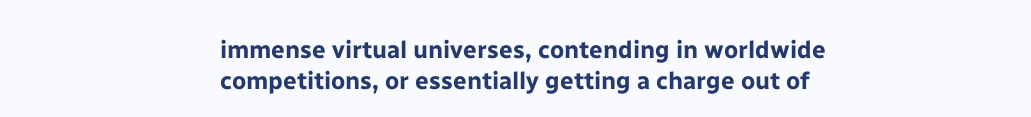immense virtual universes, contending in worldwide competitions, or essentially getting a charge out of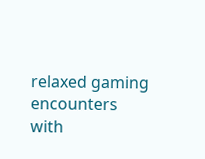relaxed gaming encounters with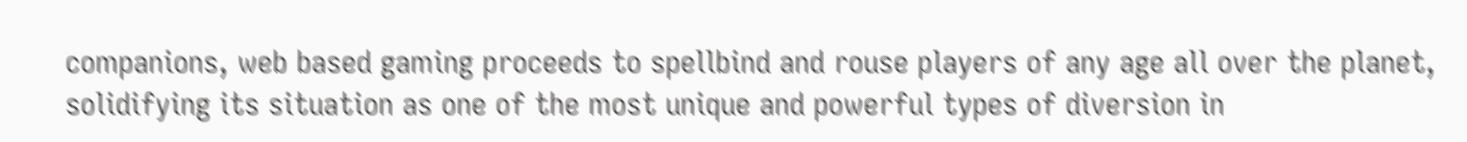companions, web based gaming proceeds to spellbind and rouse players of any age all over the planet, solidifying its situation as one of the most unique and powerful types of diversion in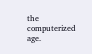the computerized age.